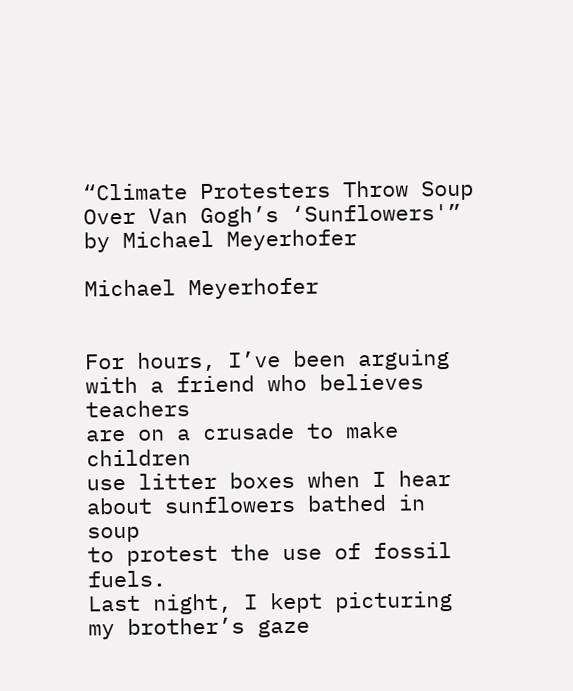“Climate Protesters Throw Soup Over Van Gogh’s ‘Sunflowers'” by Michael Meyerhofer

Michael Meyerhofer


For hours, I’ve been arguing
with a friend who believes teachers
are on a crusade to make children
use litter boxes when I hear
about sunflowers bathed in soup
to protest the use of fossil fuels.
Last night, I kept picturing
my brother’s gaze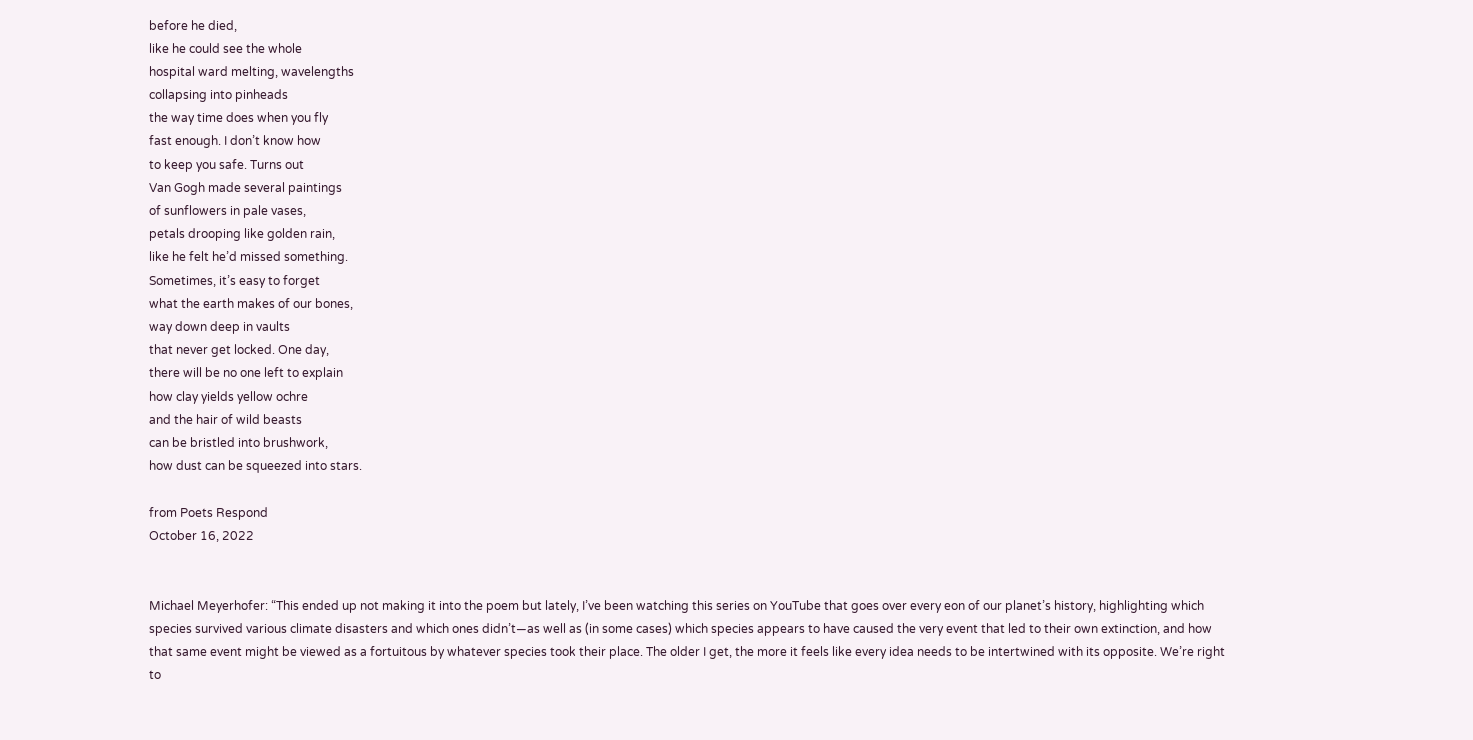before he died,
like he could see the whole
hospital ward melting, wavelengths
collapsing into pinheads
the way time does when you fly
fast enough. I don’t know how
to keep you safe. Turns out
Van Gogh made several paintings
of sunflowers in pale vases,
petals drooping like golden rain,
like he felt he’d missed something.
Sometimes, it’s easy to forget
what the earth makes of our bones,
way down deep in vaults
that never get locked. One day,
there will be no one left to explain
how clay yields yellow ochre
and the hair of wild beasts
can be bristled into brushwork,
how dust can be squeezed into stars.

from Poets Respond
October 16, 2022


Michael Meyerhofer: “This ended up not making it into the poem but lately, I’ve been watching this series on YouTube that goes over every eon of our planet’s history, highlighting which species survived various climate disasters and which ones didn’t—as well as (in some cases) which species appears to have caused the very event that led to their own extinction, and how that same event might be viewed as a fortuitous by whatever species took their place. The older I get, the more it feels like every idea needs to be intertwined with its opposite. We’re right to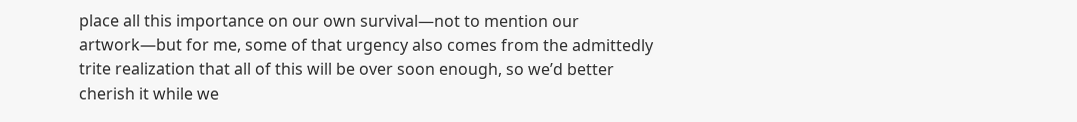place all this importance on our own survival—not to mention our artwork—but for me, some of that urgency also comes from the admittedly trite realization that all of this will be over soon enough, so we’d better cherish it while we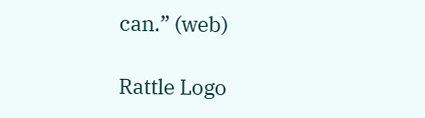can.” (web)

Rattle Logo